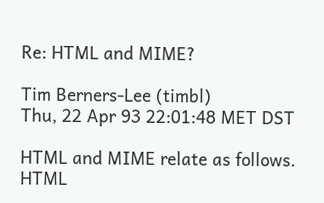Re: HTML and MIME?

Tim Berners-Lee (timbl)
Thu, 22 Apr 93 22:01:48 MET DST

HTML and MIME relate as follows. HTML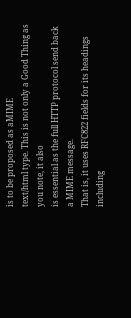is to be proposed as aMIME
text/html type. This is not only a Good Thing as you note, it also
is essential as the full HTTP protocol send back a MIME message.
That is, it uses RFC822 fields for its headings including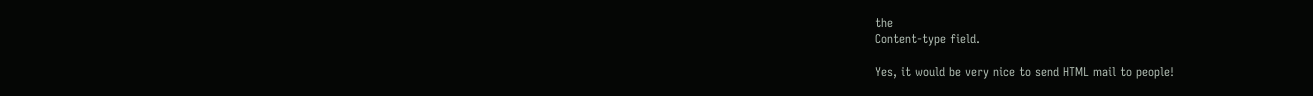the
Content-type field.

Yes, it would be very nice to send HTML mail to people!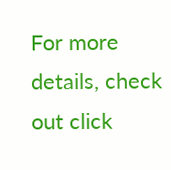For more details, check out click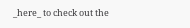_here_ to check out the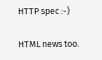HTTP spec :-)

HTML news too.